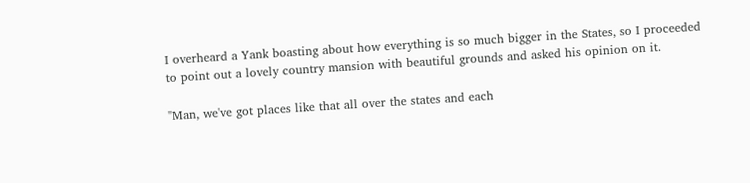I overheard a Yank boasting about how everything is so much bigger in the States, so I proceeded to point out a lovely country mansion with beautiful grounds and asked his opinion on it.

"Man, we've got places like that all over the states and each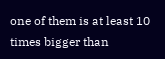one of them is at least 10 times bigger than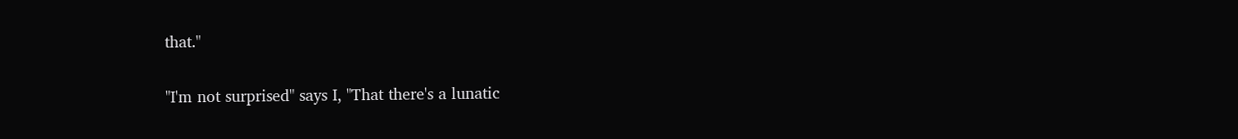that."

"I'm not surprised" says I, "That there's a lunatic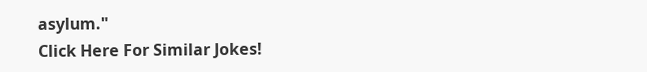asylum."
Click Here For Similar Jokes!